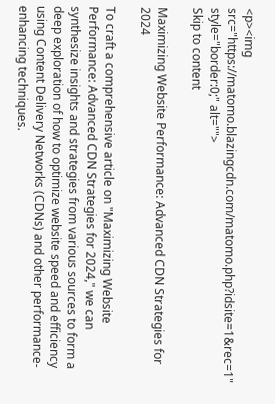<p><img src="https://matomo.blazingcdn.com/matomo.php?idsite=1&rec=1" style="border:0;" alt="">
Skip to content

Maximizing Website Performance: Advanced CDN Strategies for 2024

To craft a comprehensive article on "Maximizing Website Performance: Advanced CDN Strategies for 2024," we can synthesize insights and strategies from various sources to form a deep exploration of how to optimize website speed and efficiency using Content Delivery Networks (CDNs) and other performance-enhancing techniques.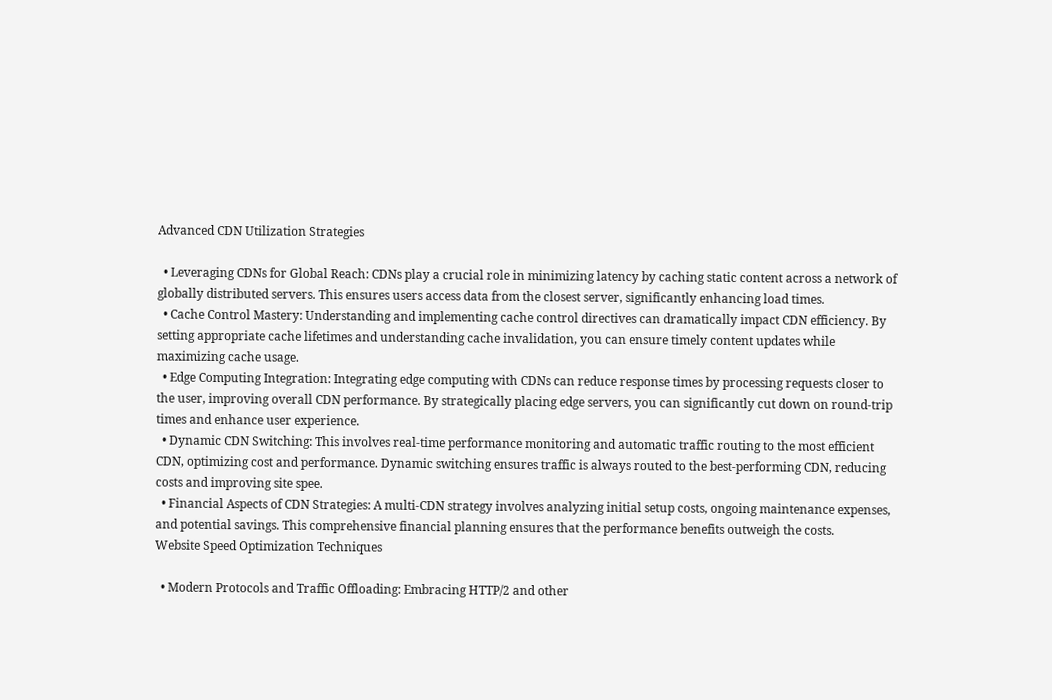Advanced CDN Utilization Strategies

  • Leveraging CDNs for Global Reach: CDNs play a crucial role in minimizing latency by caching static content across a network of globally distributed servers. This ensures users access data from the closest server, significantly enhancing load times.
  • Cache Control Mastery: Understanding and implementing cache control directives can dramatically impact CDN efficiency. By setting appropriate cache lifetimes and understanding cache invalidation, you can ensure timely content updates while maximizing cache usage.
  • Edge Computing Integration: Integrating edge computing with CDNs can reduce response times by processing requests closer to the user, improving overall CDN performance. By strategically placing edge servers, you can significantly cut down on round-trip times and enhance user experience.
  • Dynamic CDN Switching: This involves real-time performance monitoring and automatic traffic routing to the most efficient CDN, optimizing cost and performance. Dynamic switching ensures traffic is always routed to the best-performing CDN, reducing costs and improving site spee.
  • Financial Aspects of CDN Strategies: A multi-CDN strategy involves analyzing initial setup costs, ongoing maintenance expenses, and potential savings. This comprehensive financial planning ensures that the performance benefits outweigh the costs.
Website Speed Optimization Techniques

  • Modern Protocols and Traffic Offloading: Embracing HTTP/2 and other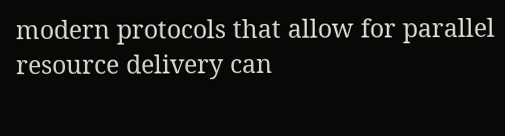modern protocols that allow for parallel resource delivery can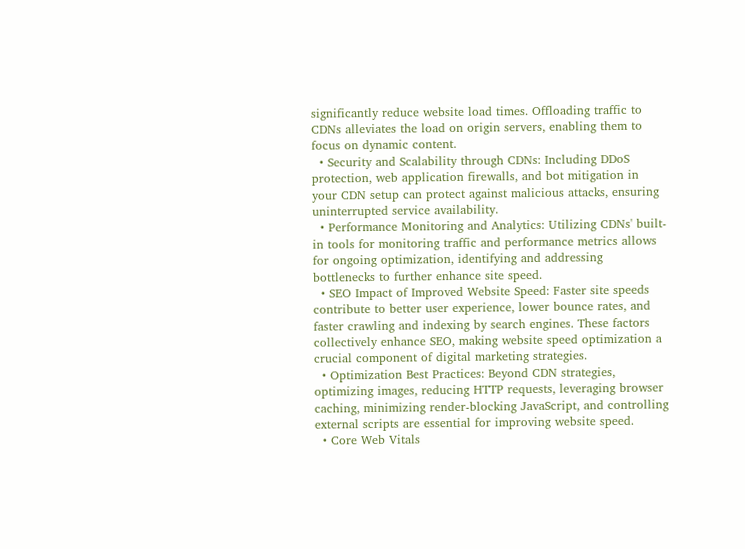significantly reduce website load times. Offloading traffic to CDNs alleviates the load on origin servers, enabling them to focus on dynamic content.
  • Security and Scalability through CDNs: Including DDoS protection, web application firewalls, and bot mitigation in your CDN setup can protect against malicious attacks, ensuring uninterrupted service availability.
  • Performance Monitoring and Analytics: Utilizing CDNs' built-in tools for monitoring traffic and performance metrics allows for ongoing optimization, identifying and addressing bottlenecks to further enhance site speed.
  • SEO Impact of Improved Website Speed: Faster site speeds contribute to better user experience, lower bounce rates, and faster crawling and indexing by search engines. These factors collectively enhance SEO, making website speed optimization a crucial component of digital marketing strategies.
  • Optimization Best Practices: Beyond CDN strategies, optimizing images, reducing HTTP requests, leveraging browser caching, minimizing render-blocking JavaScript, and controlling external scripts are essential for improving website speed.
  • Core Web Vitals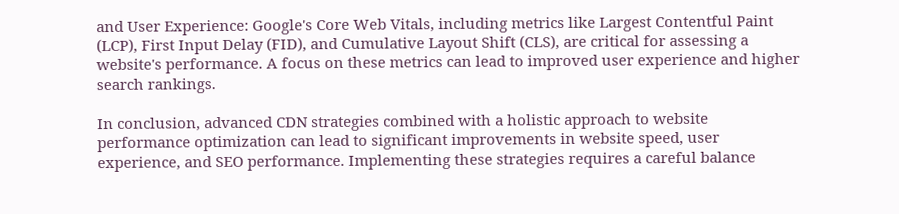and User Experience: Google's Core Web Vitals, including metrics like Largest Contentful Paint (LCP), First Input Delay (FID), and Cumulative Layout Shift (CLS), are critical for assessing a website's performance. A focus on these metrics can lead to improved user experience and higher search rankings.

In conclusion, advanced CDN strategies combined with a holistic approach to website performance optimization can lead to significant improvements in website speed, user experience, and SEO performance. Implementing these strategies requires a careful balance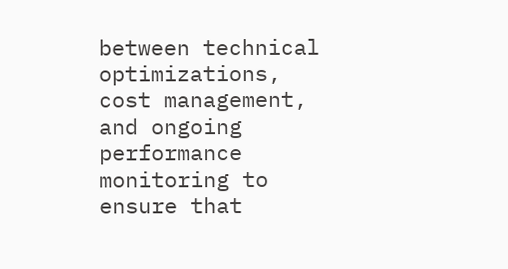between technical optimizations, cost management, and ongoing performance monitoring to ensure that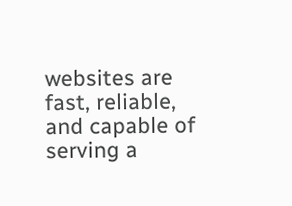websites are fast, reliable, and capable of serving a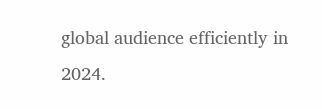global audience efficiently in 2024.